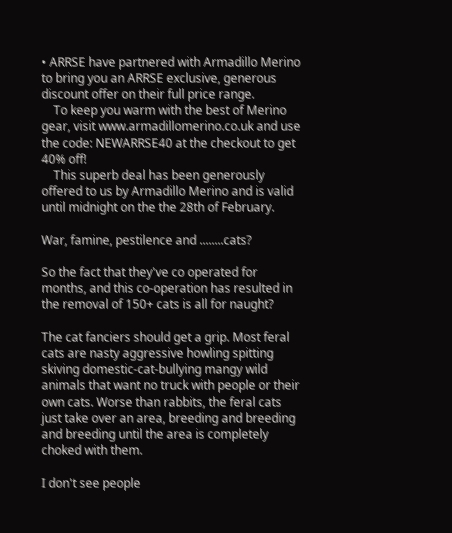• ARRSE have partnered with Armadillo Merino to bring you an ARRSE exclusive, generous discount offer on their full price range.
    To keep you warm with the best of Merino gear, visit www.armadillomerino.co.uk and use the code: NEWARRSE40 at the checkout to get 40% off!
    This superb deal has been generously offered to us by Armadillo Merino and is valid until midnight on the the 28th of February.

War, famine, pestilence and ........cats?

So the fact that they've co operated for months, and this co-operation has resulted in the removal of 150+ cats is all for naught?

The cat fanciers should get a grip. Most feral cats are nasty aggressive howling spitting skiving domestic-cat-bullying mangy wild animals that want no truck with people or their own cats. Worse than rabbits, the feral cats just take over an area, breeding and breeding and breeding until the area is completely choked with them.

I don't see people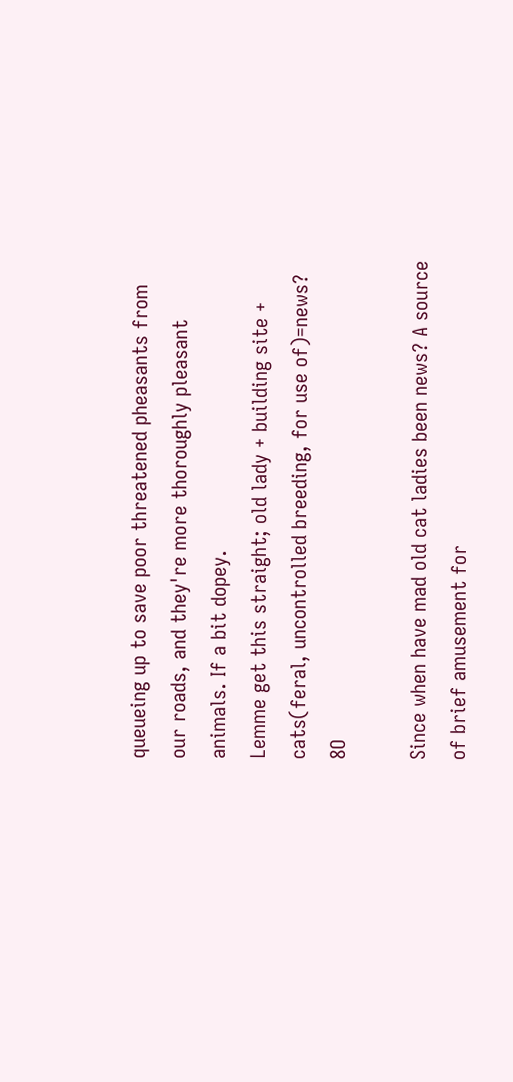queueing up to save poor threatened pheasants from our roads, and they're more thoroughly pleasant animals. If a bit dopey.
Lemme get this straight; old lady + building site + cats(feral, uncontrolled breeding, for use of)=news? 8O

Since when have mad old cat ladies been news? A source of brief amusement for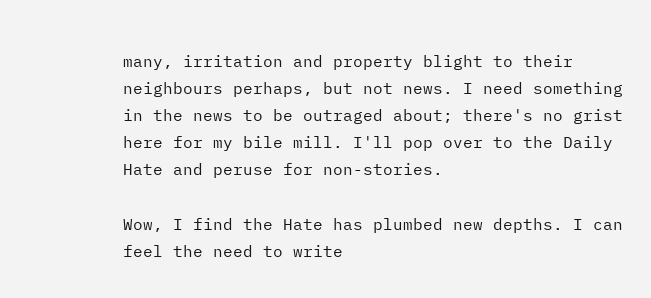many, irritation and property blight to their neighbours perhaps, but not news. I need something in the news to be outraged about; there's no grist here for my bile mill. I'll pop over to the Daily Hate and peruse for non-stories.

Wow, I find the Hate has plumbed new depths. I can feel the need to write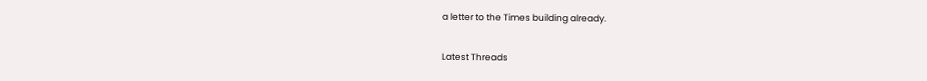a letter to the Times building already.

Latest Threads